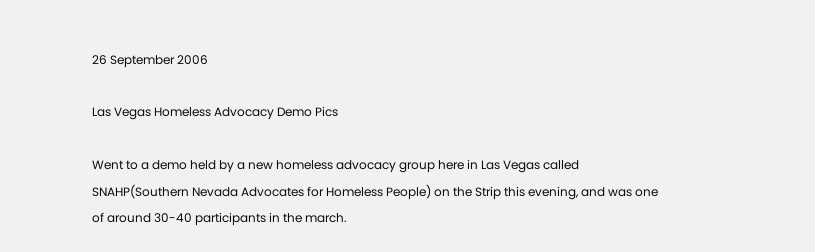26 September 2006

Las Vegas Homeless Advocacy Demo Pics

Went to a demo held by a new homeless advocacy group here in Las Vegas called SNAHP(Southern Nevada Advocates for Homeless People) on the Strip this evening, and was one of around 30-40 participants in the march.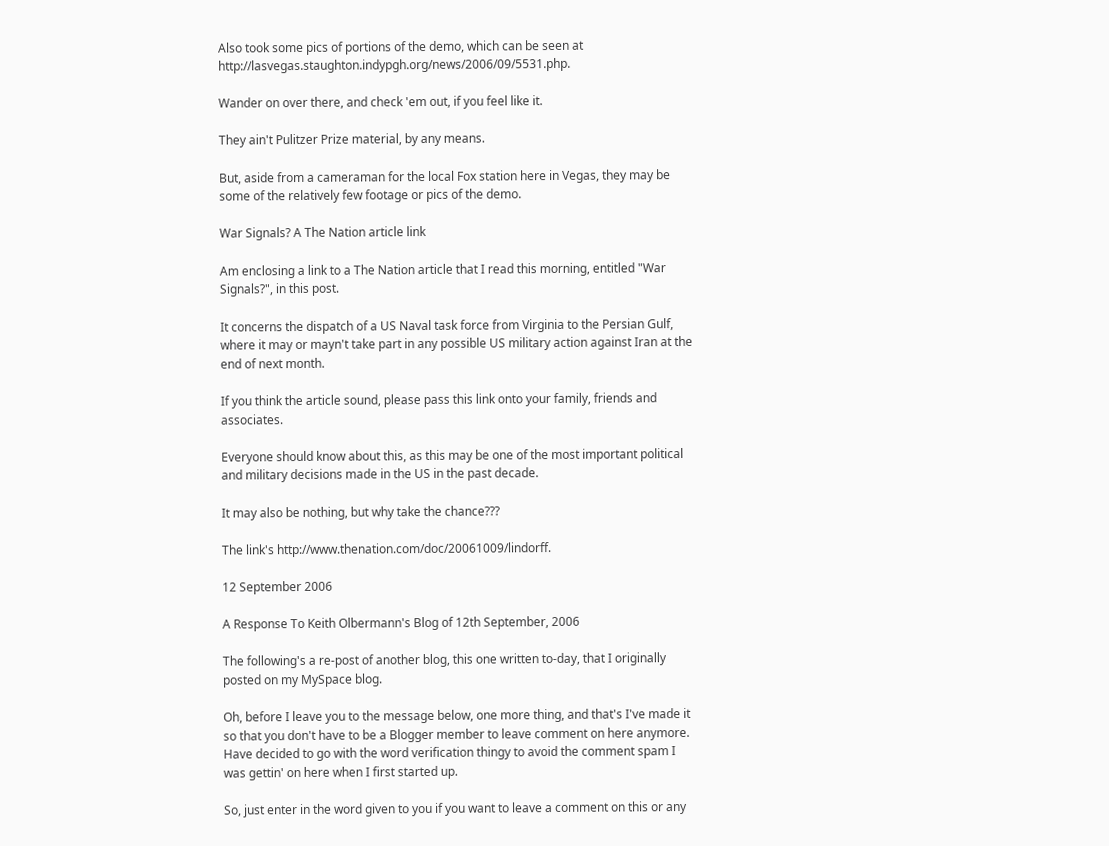Also took some pics of portions of the demo, which can be seen at http://lasvegas.staughton.indypgh.org/news/2006/09/5531.php.

Wander on over there, and check 'em out, if you feel like it.

They ain't Pulitzer Prize material, by any means.

But, aside from a cameraman for the local Fox station here in Vegas, they may be some of the relatively few footage or pics of the demo.

War Signals? A The Nation article link

Am enclosing a link to a The Nation article that I read this morning, entitled "War Signals?", in this post.

It concerns the dispatch of a US Naval task force from Virginia to the Persian Gulf, where it may or mayn't take part in any possible US military action against Iran at the end of next month.

If you think the article sound, please pass this link onto your family, friends and associates.

Everyone should know about this, as this may be one of the most important political and military decisions made in the US in the past decade.

It may also be nothing, but why take the chance???

The link's http://www.thenation.com/doc/20061009/lindorff.

12 September 2006

A Response To Keith Olbermann's Blog of 12th September, 2006

The following's a re-post of another blog, this one written to-day, that I originally posted on my MySpace blog.

Oh, before I leave you to the message below, one more thing, and that's I've made it so that you don't have to be a Blogger member to leave comment on here anymore. Have decided to go with the word verification thingy to avoid the comment spam I was gettin' on here when I first started up.

So, just enter in the word given to you if you want to leave a comment on this or any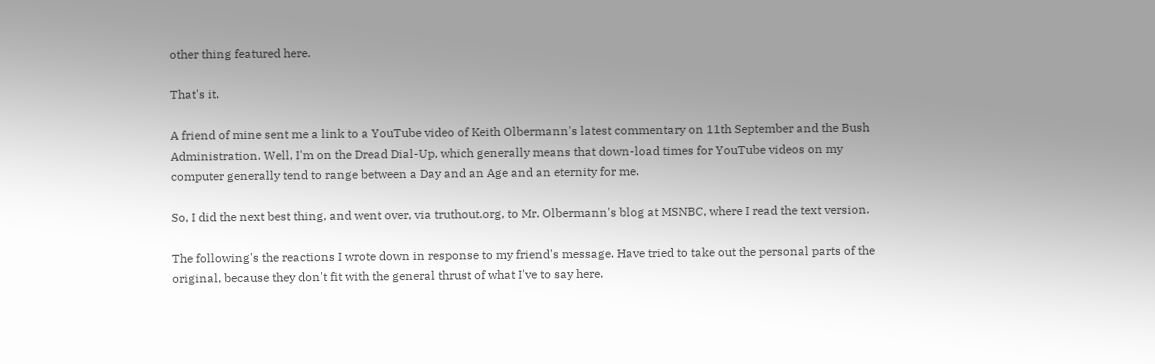other thing featured here.

That's it.

A friend of mine sent me a link to a YouTube video of Keith Olbermann's latest commentary on 11th September and the Bush Administration. Well, I'm on the Dread Dial-Up, which generally means that down-load times for YouTube videos on my computer generally tend to range between a Day and an Age and an eternity for me.

So, I did the next best thing, and went over, via truthout.org, to Mr. Olbermann's blog at MSNBC, where I read the text version.

The following's the reactions I wrote down in response to my friend's message. Have tried to take out the personal parts of the original, because they don't fit with the general thrust of what I've to say here.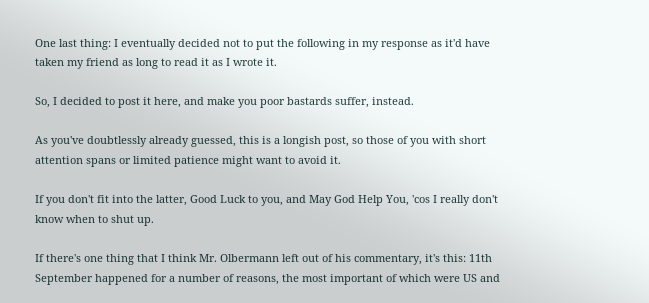One last thing: I eventually decided not to put the following in my response as it'd have taken my friend as long to read it as I wrote it.

So, I decided to post it here, and make you poor bastards suffer, instead.

As you've doubtlessly already guessed, this is a longish post, so those of you with short attention spans or limited patience might want to avoid it.

If you don't fit into the latter, Good Luck to you, and May God Help You, 'cos I really don't know when to shut up.

If there's one thing that I think Mr. Olbermann left out of his commentary, it's this: 11th September happened for a number of reasons, the most important of which were US and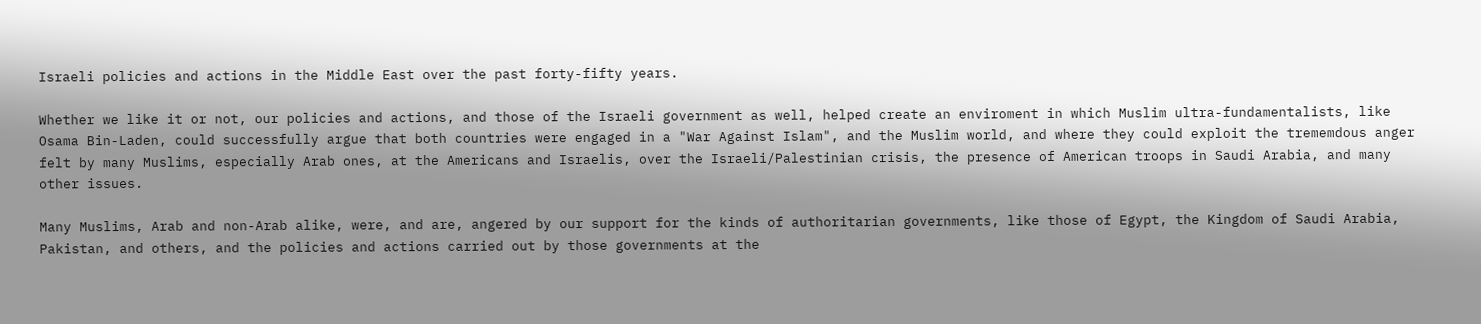Israeli policies and actions in the Middle East over the past forty-fifty years.

Whether we like it or not, our policies and actions, and those of the Israeli government as well, helped create an enviroment in which Muslim ultra-fundamentalists, like Osama Bin-Laden, could successfully argue that both countries were engaged in a "War Against Islam", and the Muslim world, and where they could exploit the trememdous anger felt by many Muslims, especially Arab ones, at the Americans and Israelis, over the Israeli/Palestinian crisis, the presence of American troops in Saudi Arabia, and many other issues.

Many Muslims, Arab and non-Arab alike, were, and are, angered by our support for the kinds of authoritarian governments, like those of Egypt, the Kingdom of Saudi Arabia, Pakistan, and others, and the policies and actions carried out by those governments at the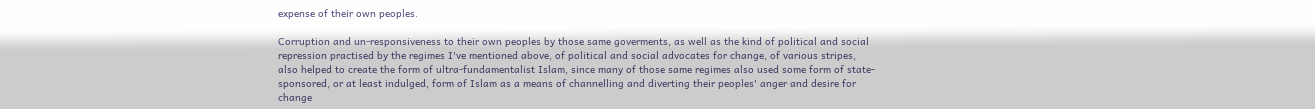expense of their own peoples.

Corruption and un-responsiveness to their own peoples by those same goverments, as well as the kind of political and social repression practised by the regimes I've mentioned above, of political and social advocates for change, of various stripes, also helped to create the form of ultra-fundamentalist Islam, since many of those same regimes also used some form of state-sponsored, or at least indulged, form of Islam as a means of channelling and diverting their peoples' anger and desire for change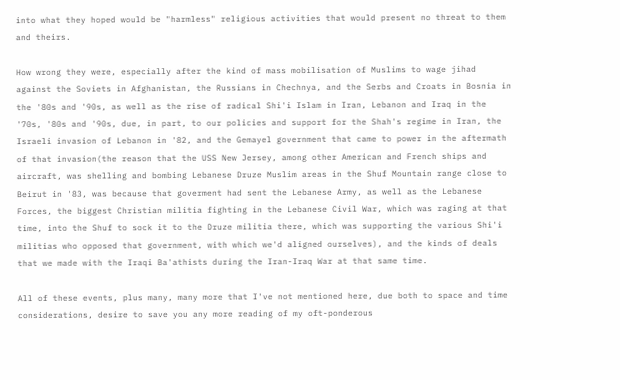into what they hoped would be "harmless" religious activities that would present no threat to them and theirs.

How wrong they were, especially after the kind of mass mobilisation of Muslims to wage jihad against the Soviets in Afghanistan, the Russians in Chechnya, and the Serbs and Croats in Bosnia in the '80s and '90s, as well as the rise of radical Shi'i Islam in Iran, Lebanon and Iraq in the '70s, '80s and '90s, due, in part, to our policies and support for the Shah's regime in Iran, the Israeli invasion of Lebanon in '82, and the Gemayel government that came to power in the aftermath of that invasion(the reason that the USS New Jersey, among other American and French ships and aircraft, was shelling and bombing Lebanese Druze Muslim areas in the Shuf Mountain range close to Beirut in '83, was because that goverment had sent the Lebanese Army, as well as the Lebanese Forces, the biggest Christian militia fighting in the Lebanese Civil War, which was raging at that time, into the Shuf to sock it to the Druze militia there, which was supporting the various Shi'i militias who opposed that government, with which we'd aligned ourselves), and the kinds of deals that we made with the Iraqi Ba'athists during the Iran-Iraq War at that same time.

All of these events, plus many, many more that I've not mentioned here, due both to space and time considerations, desire to save you any more reading of my oft-ponderous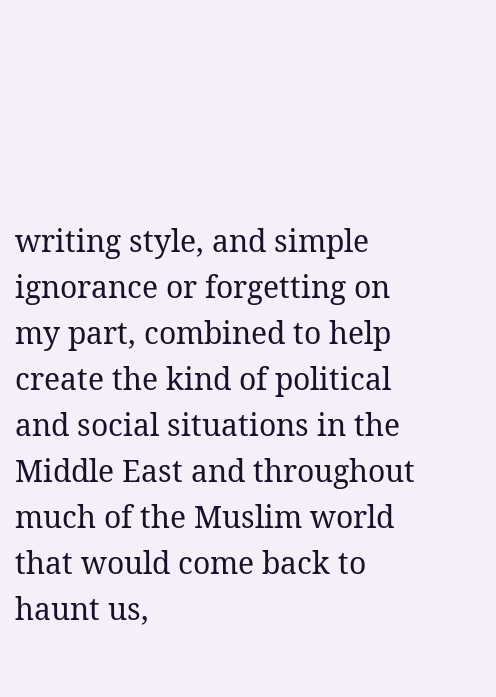writing style, and simple ignorance or forgetting on my part, combined to help create the kind of political and social situations in the Middle East and throughout much of the Muslim world that would come back to haunt us,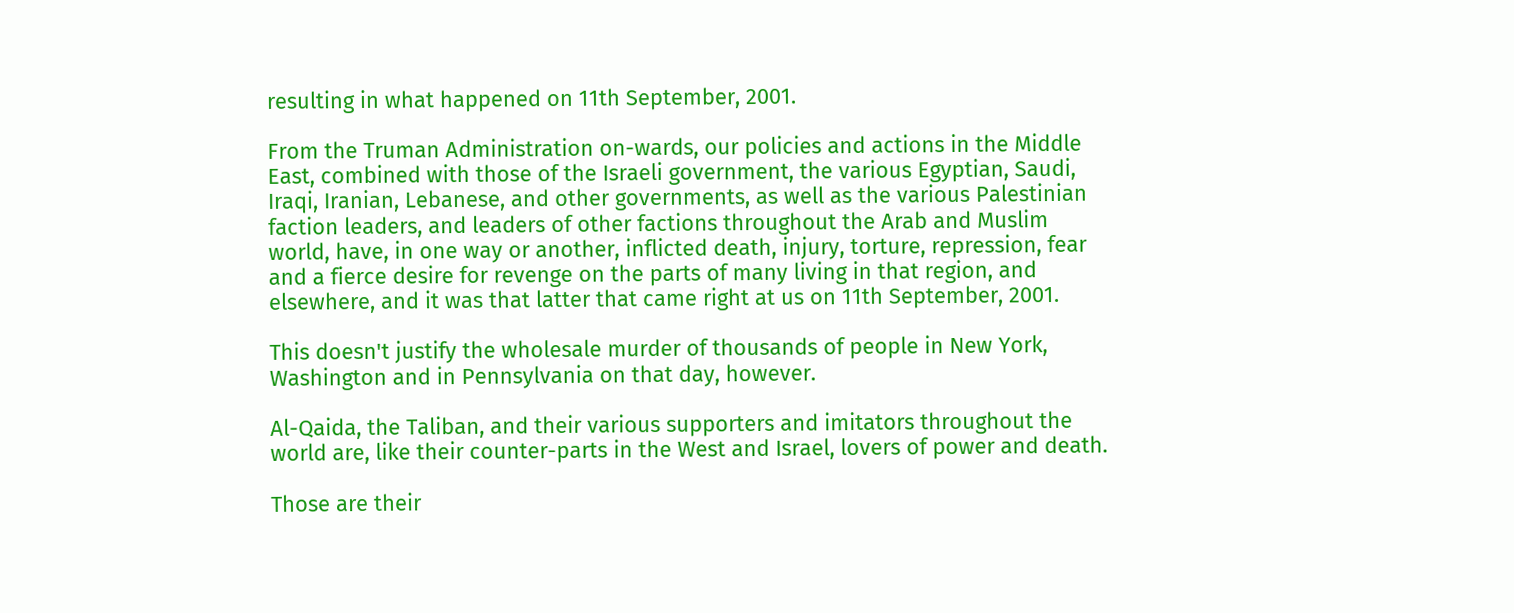resulting in what happened on 11th September, 2001.

From the Truman Administration on-wards, our policies and actions in the Middle East, combined with those of the Israeli government, the various Egyptian, Saudi, Iraqi, Iranian, Lebanese, and other governments, as well as the various Palestinian faction leaders, and leaders of other factions throughout the Arab and Muslim world, have, in one way or another, inflicted death, injury, torture, repression, fear and a fierce desire for revenge on the parts of many living in that region, and elsewhere, and it was that latter that came right at us on 11th September, 2001.

This doesn't justify the wholesale murder of thousands of people in New York, Washington and in Pennsylvania on that day, however.

Al-Qaida, the Taliban, and their various supporters and imitators throughout the world are, like their counter-parts in the West and Israel, lovers of power and death.

Those are their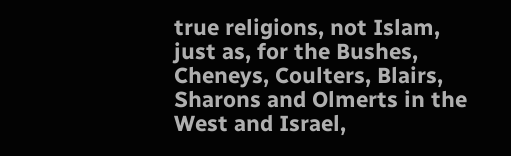true religions, not Islam, just as, for the Bushes, Cheneys, Coulters, Blairs, Sharons and Olmerts in the West and Israel,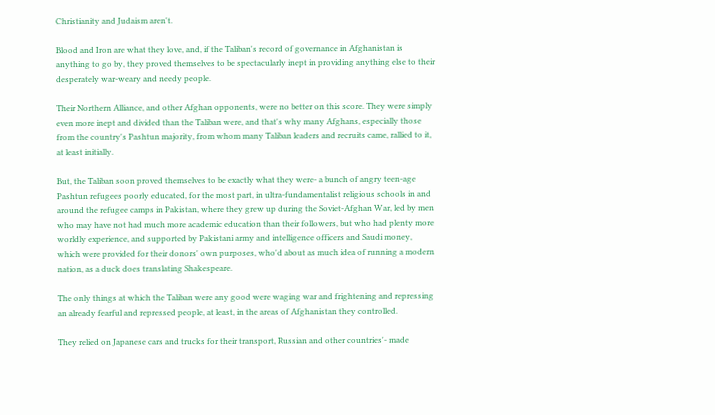Christianity and Judaism aren't.

Blood and Iron are what they love, and, if the Taliban's record of governance in Afghanistan is anything to go by, they proved themselves to be spectacularly inept in providing anything else to their desperately war-weary and needy people.

Their Northern Alliance, and other Afghan opponents, were no better on this score. They were simply even more inept and divided than the Taliban were, and that's why many Afghans, especially those from the country's Pashtun majority, from whom many Taliban leaders and recruits came, rallied to it, at least initially.

But, the Taliban soon proved themselves to be exactly what they were- a bunch of angry teen-age Pashtun refugees poorly educated, for the most part, in ultra-fundamentalist religious schools in and around the refugee camps in Pakistan, where they grew up during the Soviet-Afghan War, led by men who may have not had much more academic education than their followers, but who had plenty more worldly experience, and supported by Pakistani army and intelligence officers and Saudi money, which were provided for their donors' own purposes, who'd about as much idea of running a modern nation, as a duck does translating Shakespeare.

The only things at which the Taliban were any good were waging war and frightening and repressing an already fearful and repressed people, at least, in the areas of Afghanistan they controlled.

They relied on Japanese cars and trucks for their transport, Russian and other countries'- made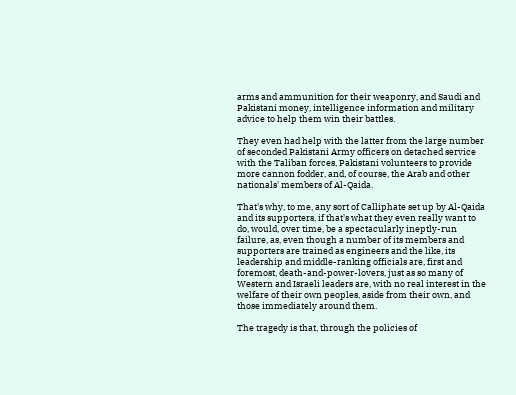arms and ammunition for their weaponry, and Saudi and Pakistani money, intelligence information and military advice to help them win their battles.

They even had help with the latter from the large number of seconded Pakistani Army officers on detached service with the Taliban forces, Pakistani volunteers to provide more cannon fodder, and, of course, the Arab and other nationals' members of Al-Qaida.

That's why, to me, any sort of Calliphate set up by Al-Qaida and its supporters, if that's what they even really want to do, would, over time, be a spectacularly ineptly-run failure, as, even though a number of its members and supporters are trained as engineers and the like, its leadership and middle-ranking officials are, first and foremost, death-and-power-lovers, just as so many of Western and Israeli leaders are, with no real interest in the welfare of their own peoples, aside from their own, and those immediately around them.

The tragedy is that, through the policies of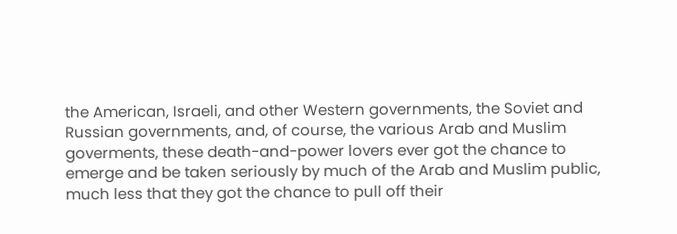the American, Israeli, and other Western governments, the Soviet and Russian governments, and, of course, the various Arab and Muslim goverments, these death-and-power lovers ever got the chance to emerge and be taken seriously by much of the Arab and Muslim public, much less that they got the chance to pull off their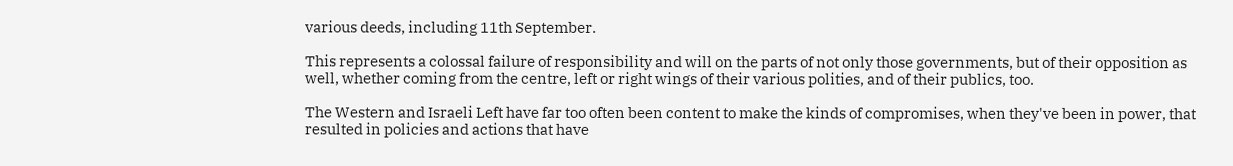various deeds, including 11th September.

This represents a colossal failure of responsibility and will on the parts of not only those governments, but of their opposition as well, whether coming from the centre, left or right wings of their various polities, and of their publics, too.

The Western and Israeli Left have far too often been content to make the kinds of compromises, when they've been in power, that resulted in policies and actions that have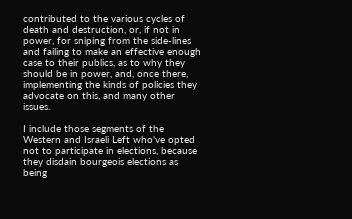contributed to the various cycles of death and destruction, or, if not in power, for sniping from the side-lines and failing to make an effective enough case to their publics, as to why they should be in power, and, once there, implementing the kinds of policies they advocate on this, and many other issues.

I include those segments of the Western and Israeli Left who've opted not to participate in elections, because they disdain bourgeois elections as being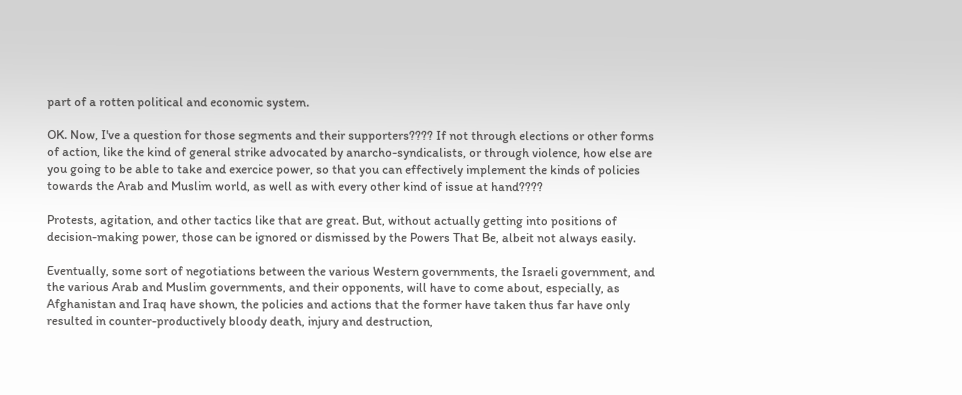part of a rotten political and economic system.

OK. Now, I've a question for those segments and their supporters???? If not through elections or other forms of action, like the kind of general strike advocated by anarcho-syndicalists, or through violence, how else are you going to be able to take and exercice power, so that you can effectively implement the kinds of policies towards the Arab and Muslim world, as well as with every other kind of issue at hand????

Protests, agitation, and other tactics like that are great. But, without actually getting into positions of decision-making power, those can be ignored or dismissed by the Powers That Be, albeit not always easily.

Eventually, some sort of negotiations between the various Western governments, the Israeli government, and the various Arab and Muslim governments, and their opponents, will have to come about, especially, as Afghanistan and Iraq have shown, the policies and actions that the former have taken thus far have only resulted in counter-productively bloody death, injury and destruction,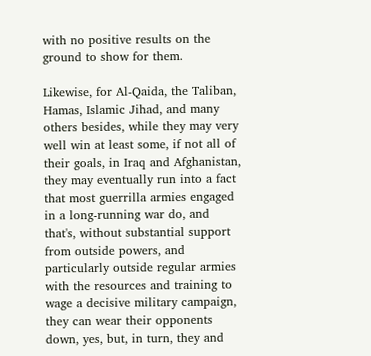with no positive results on the ground to show for them.

Likewise, for Al-Qaida, the Taliban, Hamas, Islamic Jihad, and many others besides, while they may very well win at least some, if not all of their goals, in Iraq and Afghanistan, they may eventually run into a fact that most guerrilla armies engaged in a long-running war do, and that's, without substantial support from outside powers, and particularly outside regular armies with the resources and training to wage a decisive military campaign, they can wear their opponents down, yes, but, in turn, they and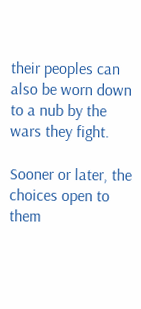their peoples can also be worn down to a nub by the wars they fight.

Sooner or later, the choices open to them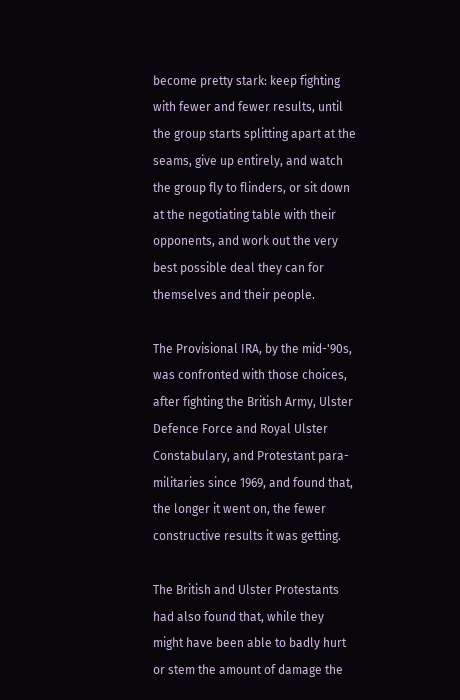become pretty stark: keep fighting with fewer and fewer results, until the group starts splitting apart at the seams, give up entirely, and watch the group fly to flinders, or sit down at the negotiating table with their opponents, and work out the very best possible deal they can for themselves and their people.

The Provisional IRA, by the mid-'90s, was confronted with those choices, after fighting the British Army, Ulster Defence Force and Royal Ulster Constabulary, and Protestant para-militaries since 1969, and found that, the longer it went on, the fewer constructive results it was getting.

The British and Ulster Protestants had also found that, while they might have been able to badly hurt or stem the amount of damage the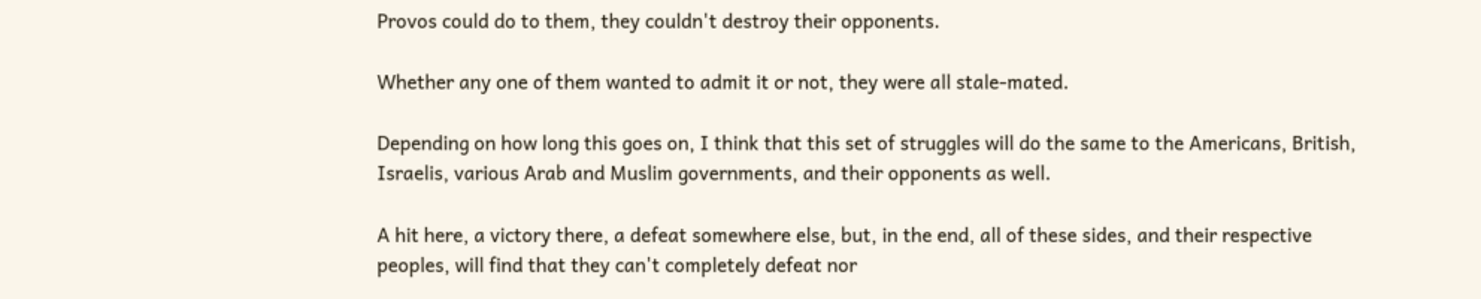Provos could do to them, they couldn't destroy their opponents.

Whether any one of them wanted to admit it or not, they were all stale-mated.

Depending on how long this goes on, I think that this set of struggles will do the same to the Americans, British, Israelis, various Arab and Muslim governments, and their opponents as well.

A hit here, a victory there, a defeat somewhere else, but, in the end, all of these sides, and their respective peoples, will find that they can't completely defeat nor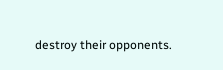destroy their opponents.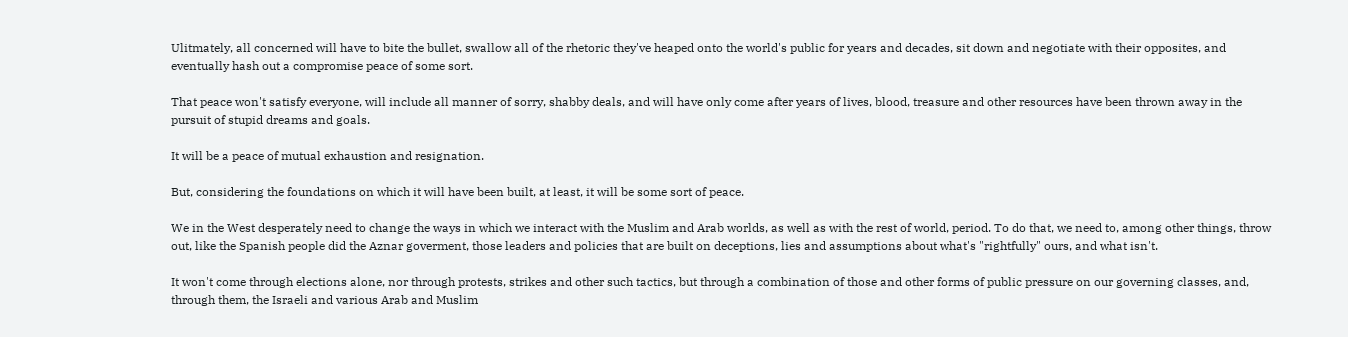Ulitmately, all concerned will have to bite the bullet, swallow all of the rhetoric they've heaped onto the world's public for years and decades, sit down and negotiate with their opposites, and eventually hash out a compromise peace of some sort.

That peace won't satisfy everyone, will include all manner of sorry, shabby deals, and will have only come after years of lives, blood, treasure and other resources have been thrown away in the pursuit of stupid dreams and goals.

It will be a peace of mutual exhaustion and resignation.

But, considering the foundations on which it will have been built, at least, it will be some sort of peace.

We in the West desperately need to change the ways in which we interact with the Muslim and Arab worlds, as well as with the rest of world, period. To do that, we need to, among other things, throw out, like the Spanish people did the Aznar goverment, those leaders and policies that are built on deceptions, lies and assumptions about what's "rightfully" ours, and what isn't.

It won't come through elections alone, nor through protests, strikes and other such tactics, but through a combination of those and other forms of public pressure on our governing classes, and, through them, the Israeli and various Arab and Muslim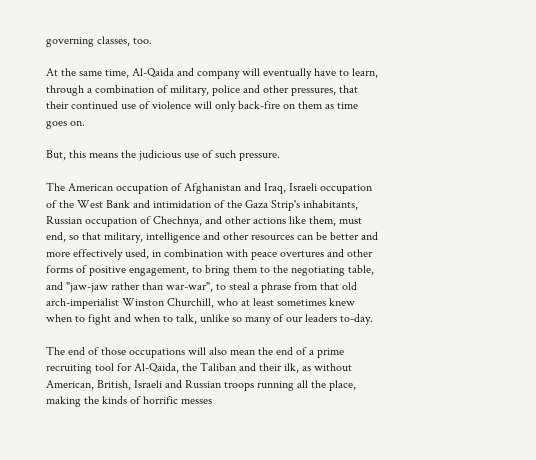governing classes, too.

At the same time, Al-Qaida and company will eventually have to learn, through a combination of military, police and other pressures, that their continued use of violence will only back-fire on them as time goes on.

But, this means the judicious use of such pressure.

The American occupation of Afghanistan and Iraq, Israeli occupation of the West Bank and intimidation of the Gaza Strip's inhabitants, Russian occupation of Chechnya, and other actions like them, must end, so that military, intelligence and other resources can be better and more effectively used, in combination with peace overtures and other forms of positive engagement, to bring them to the negotiating table, and "jaw-jaw rather than war-war", to steal a phrase from that old arch-imperialist Winston Churchill, who at least sometimes knew when to fight and when to talk, unlike so many of our leaders to-day.

The end of those occupations will also mean the end of a prime recruiting tool for Al-Qaida, the Taliban and their ilk, as without American, British, Israeli and Russian troops running all the place, making the kinds of horrific messes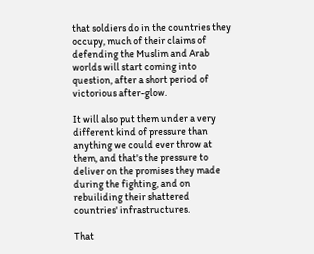that soldiers do in the countries they occupy, much of their claims of defending the Muslim and Arab worlds will start coming into question, after a short period of victorious after-glow.

It will also put them under a very different kind of pressure than anything we could ever throw at them, and that's the pressure to deliver on the promises they made during the fighting, and on rebuiliding their shattered countries' infrastructures.

That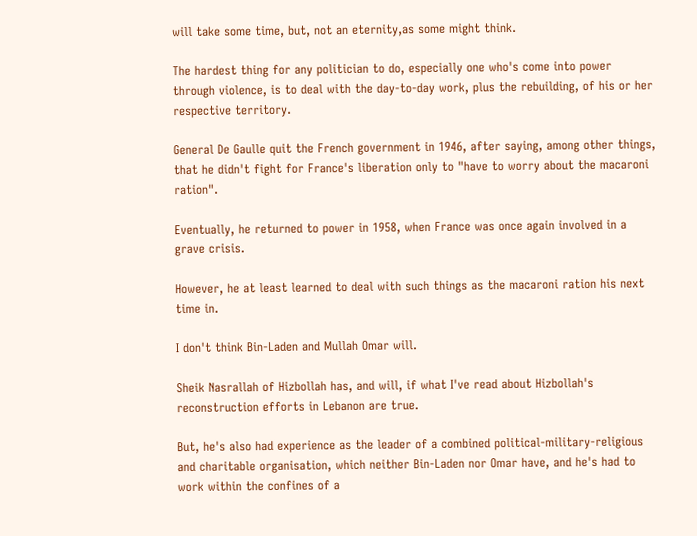will take some time, but, not an eternity,as some might think.

The hardest thing for any politician to do, especially one who's come into power through violence, is to deal with the day-to-day work, plus the rebuilding, of his or her respective territory.

General De Gaulle quit the French government in 1946, after saying, among other things, that he didn't fight for France's liberation only to "have to worry about the macaroni ration".

Eventually, he returned to power in 1958, when France was once again involved in a grave crisis.

However, he at least learned to deal with such things as the macaroni ration his next time in.

I don't think Bin-Laden and Mullah Omar will.

Sheik Nasrallah of Hizbollah has, and will, if what I've read about Hizbollah's reconstruction efforts in Lebanon are true.

But, he's also had experience as the leader of a combined political-military-religious and charitable organisation, which neither Bin-Laden nor Omar have, and he's had to work within the confines of a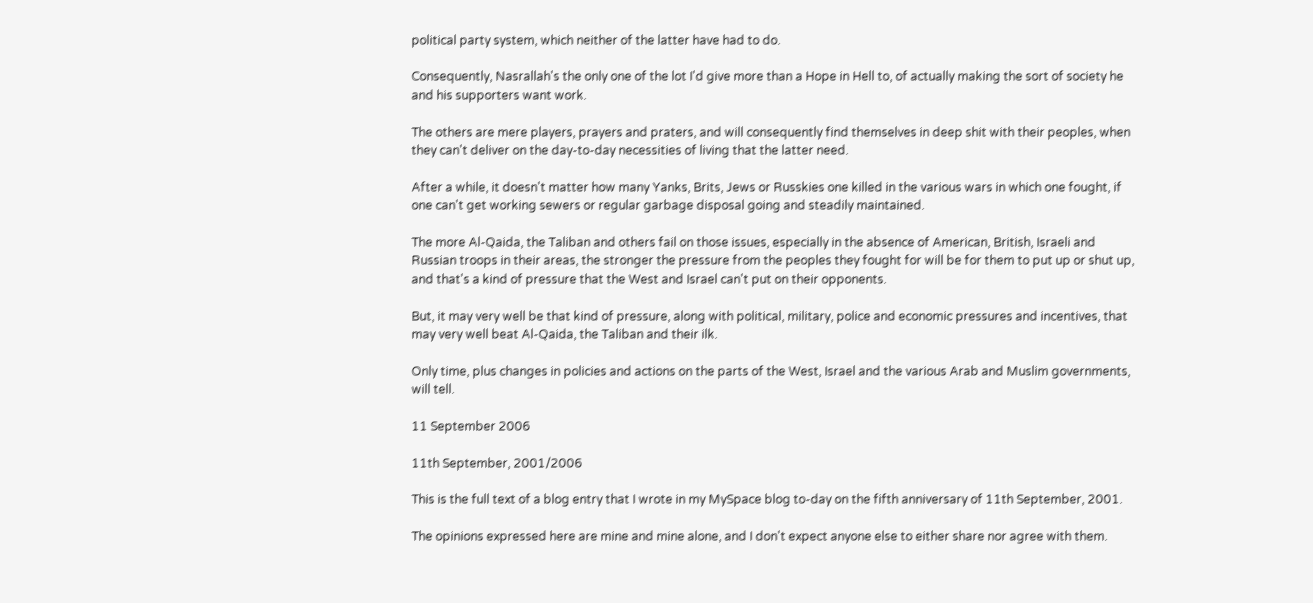political party system, which neither of the latter have had to do.

Consequently, Nasrallah's the only one of the lot I'd give more than a Hope in Hell to, of actually making the sort of society he and his supporters want work.

The others are mere players, prayers and praters, and will consequently find themselves in deep shit with their peoples, when they can't deliver on the day-to-day necessities of living that the latter need.

After a while, it doesn't matter how many Yanks, Brits, Jews or Russkies one killed in the various wars in which one fought, if one can't get working sewers or regular garbage disposal going and steadily maintained.

The more Al-Qaida, the Taliban and others fail on those issues, especially in the absence of American, British, Israeli and Russian troops in their areas, the stronger the pressure from the peoples they fought for will be for them to put up or shut up, and that's a kind of pressure that the West and Israel can't put on their opponents.

But, it may very well be that kind of pressure, along with political, military, police and economic pressures and incentives, that may very well beat Al-Qaida, the Taliban and their ilk.

Only time, plus changes in policies and actions on the parts of the West, Israel and the various Arab and Muslim governments, will tell.

11 September 2006

11th September, 2001/2006

This is the full text of a blog entry that I wrote in my MySpace blog to-day on the fifth anniversary of 11th September, 2001.

The opinions expressed here are mine and mine alone, and I don't expect anyone else to either share nor agree with them.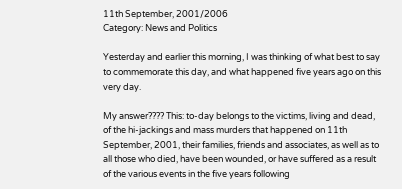11th September, 2001/2006
Category: News and Politics

Yesterday and earlier this morning, I was thinking of what best to say to commemorate this day, and what happened five years ago on this very day.

My answer???? This: to-day belongs to the victims, living and dead, of the hi-jackings and mass murders that happened on 11th September, 2001, their families, friends and associates, as well as to all those who died, have been wounded, or have suffered as a result of the various events in the five years following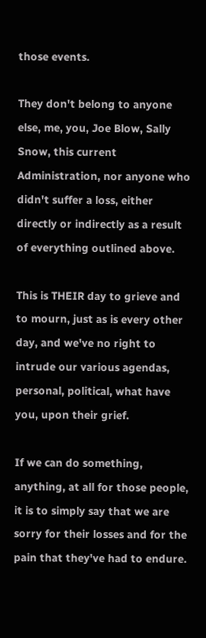those events.

They don't belong to anyone else, me, you, Joe Blow, Sally Snow, this current Administration, nor anyone who didn't suffer a loss, either directly or indirectly as a result of everything outlined above.

This is THEIR day to grieve and to mourn, just as is every other day, and we've no right to intrude our various agendas, personal, political, what have you, upon their grief.

If we can do something, anything, at all for those people, it is to simply say that we are sorry for their losses and for the pain that they've had to endure.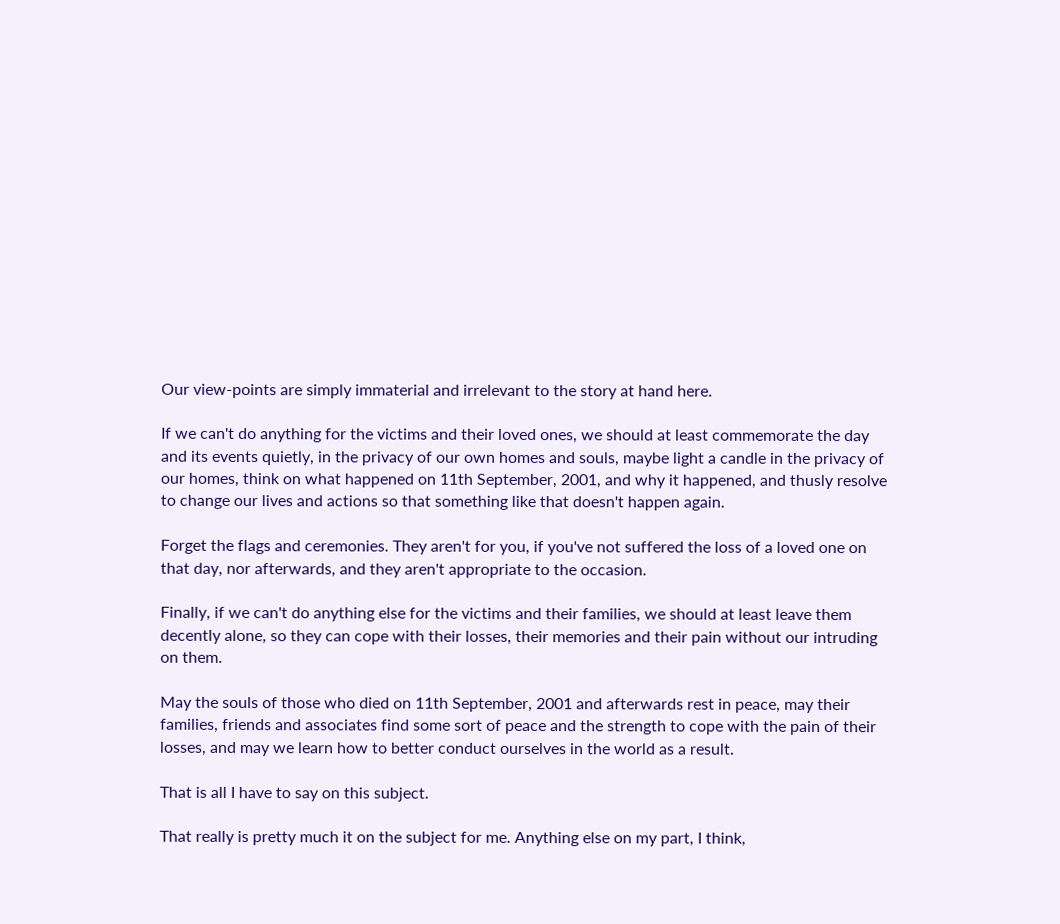Our view-points are simply immaterial and irrelevant to the story at hand here.

If we can't do anything for the victims and their loved ones, we should at least commemorate the day and its events quietly, in the privacy of our own homes and souls, maybe light a candle in the privacy of our homes, think on what happened on 11th September, 2001, and why it happened, and thusly resolve to change our lives and actions so that something like that doesn't happen again.

Forget the flags and ceremonies. They aren't for you, if you've not suffered the loss of a loved one on that day, nor afterwards, and they aren't appropriate to the occasion.

Finally, if we can't do anything else for the victims and their families, we should at least leave them decently alone, so they can cope with their losses, their memories and their pain without our intruding on them.

May the souls of those who died on 11th September, 2001 and afterwards rest in peace, may their families, friends and associates find some sort of peace and the strength to cope with the pain of their losses, and may we learn how to better conduct ourselves in the world as a result.

That is all I have to say on this subject.

That really is pretty much it on the subject for me. Anything else on my part, I think,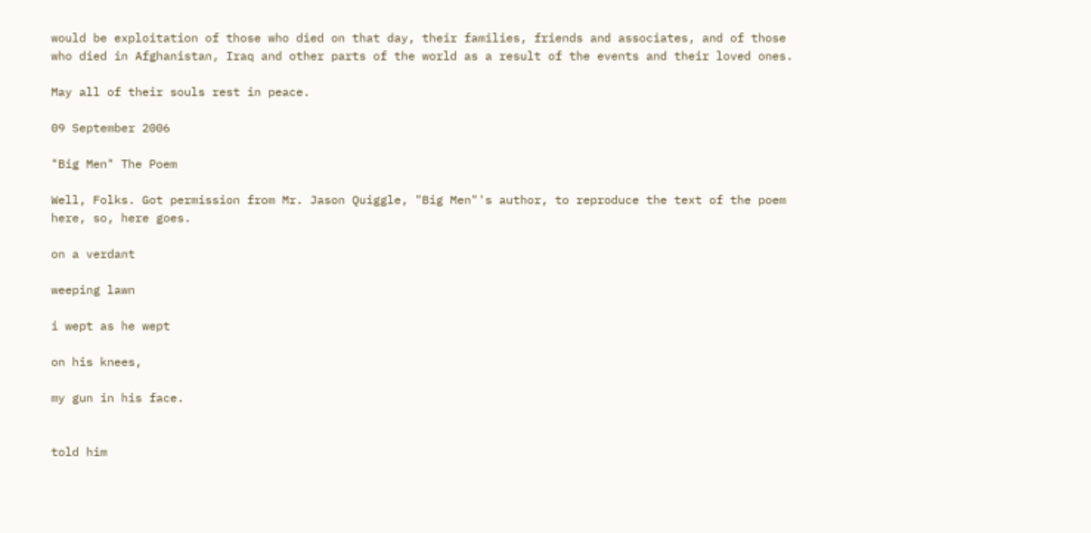would be exploitation of those who died on that day, their families, friends and associates, and of those who died in Afghanistan, Iraq and other parts of the world as a result of the events and their loved ones.

May all of their souls rest in peace.

09 September 2006

"Big Men" The Poem

Well, Folks. Got permission from Mr. Jason Quiggle, "Big Men"'s author, to reproduce the text of the poem here, so, here goes.

on a verdant

weeping lawn

i wept as he wept

on his knees,

my gun in his face.


told him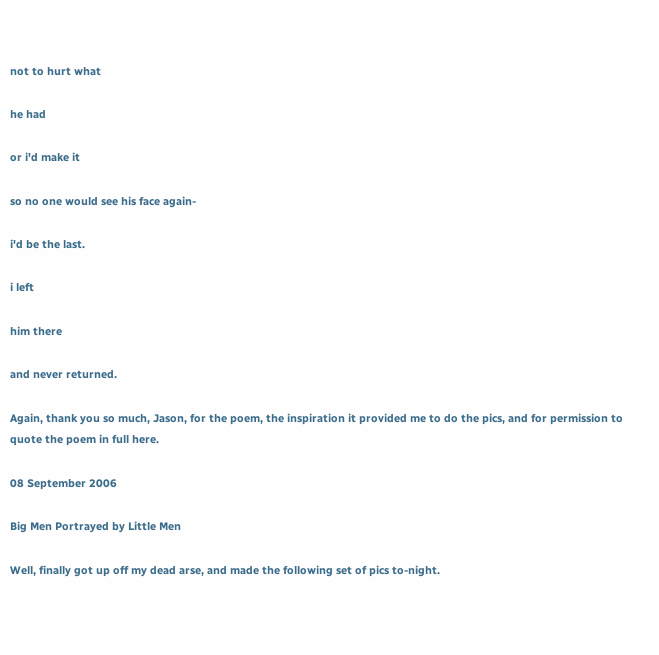not to hurt what

he had

or i'd make it

so no one would see his face again-

i'd be the last.

i left

him there

and never returned.

Again, thank you so much, Jason, for the poem, the inspiration it provided me to do the pics, and for permission to quote the poem in full here.

08 September 2006

Big Men Portrayed by Little Men

Well, finally got up off my dead arse, and made the following set of pics to-night.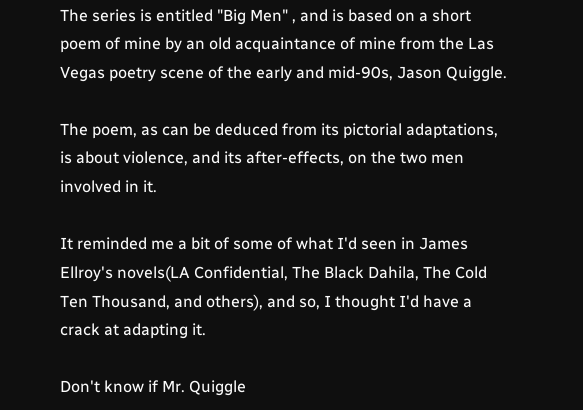The series is entitled "Big Men" , and is based on a short poem of mine by an old acquaintance of mine from the Las Vegas poetry scene of the early and mid-90s, Jason Quiggle.

The poem, as can be deduced from its pictorial adaptations, is about violence, and its after-effects, on the two men involved in it.

It reminded me a bit of some of what I'd seen in James Ellroy's novels(LA Confidential, The Black Dahila, The Cold Ten Thousand, and others), and so, I thought I'd have a crack at adapting it.

Don't know if Mr. Quiggle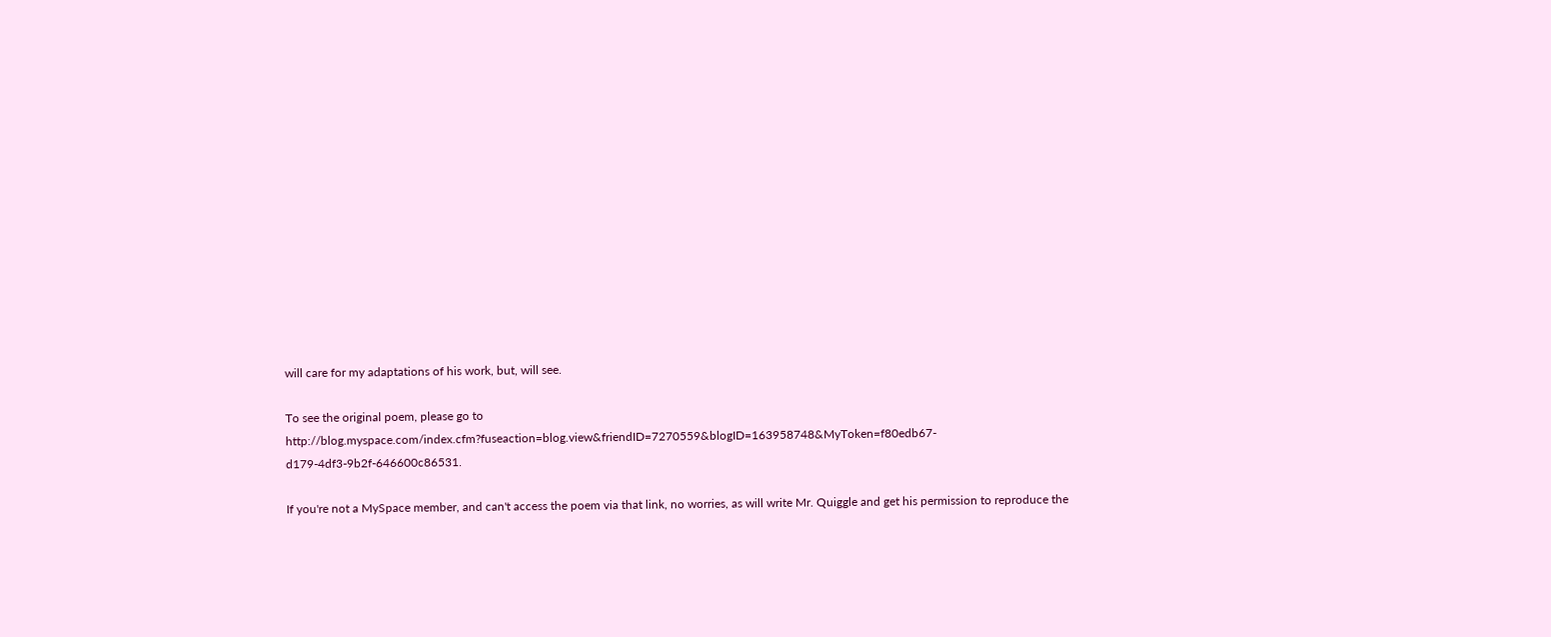will care for my adaptations of his work, but, will see.

To see the original poem, please go to http://blog.myspace.com/index.cfm?fuseaction=blog.view&friendID=7270559&blogID=163958748&MyToken=f80edb67-d179-4df3-9b2f-646600c86531.

If you're not a MySpace member, and can't access the poem via that link, no worries, as will write Mr. Quiggle and get his permission to reproduce the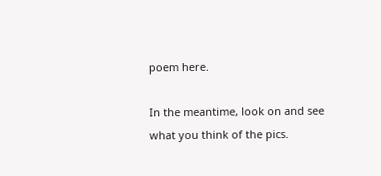poem here.

In the meantime, look on and see what you think of the pics.